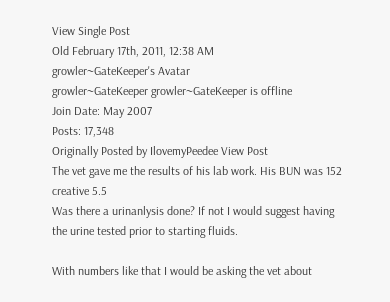View Single Post
Old February 17th, 2011, 12:38 AM
growler~GateKeeper's Avatar
growler~GateKeeper growler~GateKeeper is offline
Join Date: May 2007
Posts: 17,348
Originally Posted by IlovemyPeedee View Post
The vet gave me the results of his lab work. His BUN was 152 creative 5.5
Was there a urinanlysis done? If not I would suggest having the urine tested prior to starting fluids.

With numbers like that I would be asking the vet about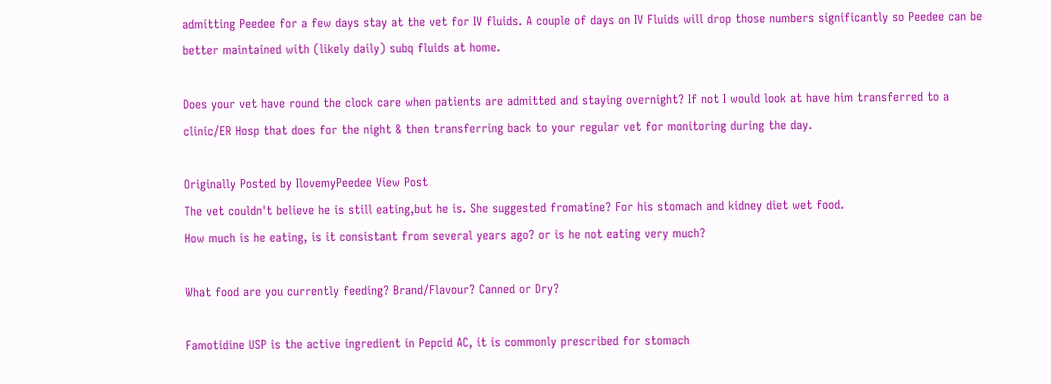admitting Peedee for a few days stay at the vet for IV fluids. A couple of days on IV Fluids will drop those numbers significantly so Peedee can be better maintained with (likely daily) subq fluids at home.

Does your vet have round the clock care when patients are admitted and staying overnight? If not I would look at have him transferred to a clinic/ER Hosp that does for the night & then transferring back to your regular vet for monitoring during the day.

Originally Posted by IlovemyPeedee View Post
The vet couldn't believe he is still eating,but he is. She suggested fromatine? For his stomach and kidney diet wet food.
How much is he eating, is it consistant from several years ago? or is he not eating very much?

What food are you currently feeding? Brand/Flavour? Canned or Dry?

Famotidine USP is the active ingredient in Pepcid AC, it is commonly prescribed for stomach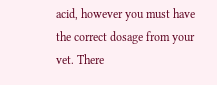acid, however you must have the correct dosage from your vet. There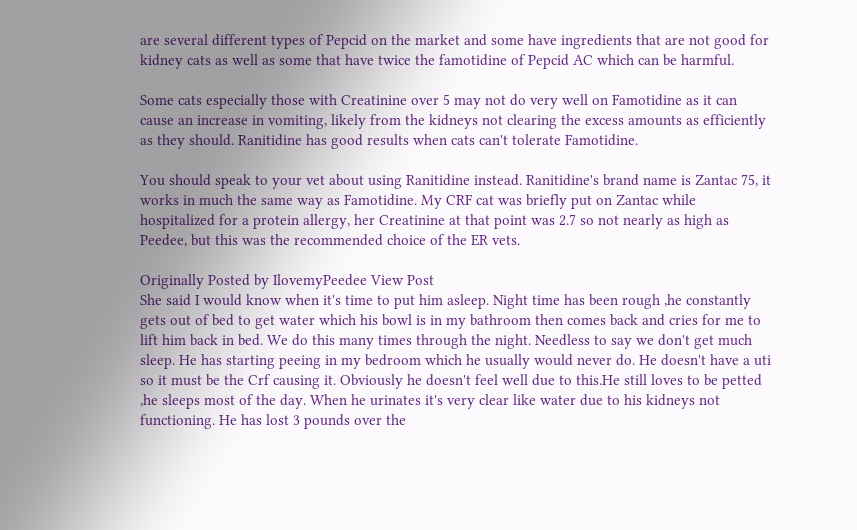are several different types of Pepcid on the market and some have ingredients that are not good for kidney cats as well as some that have twice the famotidine of Pepcid AC which can be harmful.

Some cats especially those with Creatinine over 5 may not do very well on Famotidine as it can cause an increase in vomiting, likely from the kidneys not clearing the excess amounts as efficiently as they should. Ranitidine has good results when cats can't tolerate Famotidine.

You should speak to your vet about using Ranitidine instead. Ranitidine's brand name is Zantac 75, it works in much the same way as Famotidine. My CRF cat was briefly put on Zantac while hospitalized for a protein allergy, her Creatinine at that point was 2.7 so not nearly as high as Peedee, but this was the recommended choice of the ER vets.

Originally Posted by IlovemyPeedee View Post
She said I would know when it's time to put him asleep. Night time has been rough ,he constantly gets out of bed to get water which his bowl is in my bathroom then comes back and cries for me to lift him back in bed. We do this many times through the night. Needless to say we don't get much sleep. He has starting peeing in my bedroom which he usually would never do. He doesn't have a uti so it must be the Crf causing it. Obviously he doesn't feel well due to this.He still loves to be petted ,he sleeps most of the day. When he urinates it's very clear like water due to his kidneys not functioning. He has lost 3 pounds over the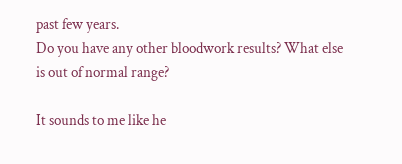past few years.
Do you have any other bloodwork results? What else is out of normal range?

It sounds to me like he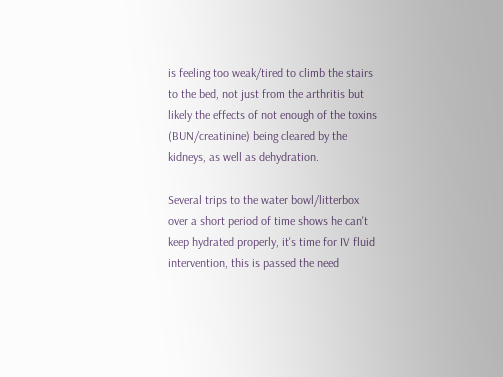is feeling too weak/tired to climb the stairs to the bed, not just from the arthritis but likely the effects of not enough of the toxins (BUN/creatinine) being cleared by the kidneys, as well as dehydration.

Several trips to the water bowl/litterbox over a short period of time shows he can't keep hydrated properly, it's time for IV fluid intervention, this is passed the need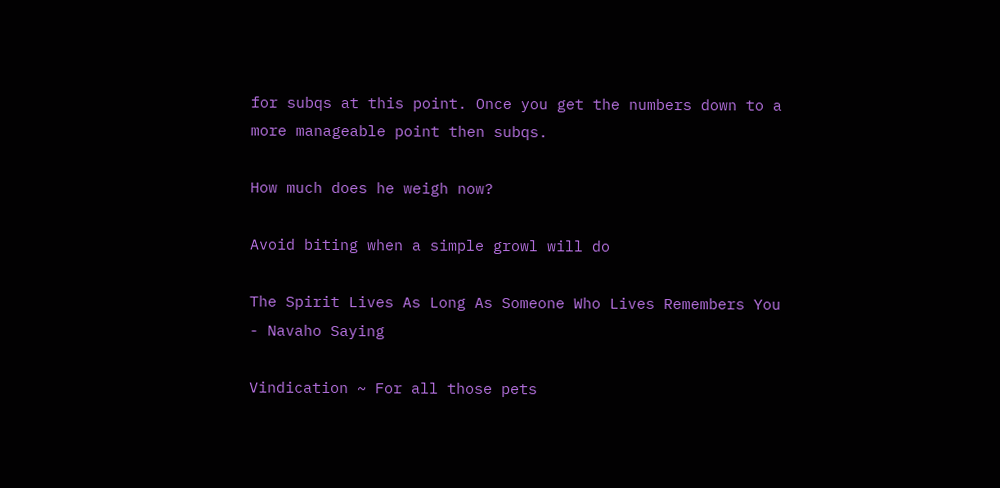for subqs at this point. Once you get the numbers down to a more manageable point then subqs.

How much does he weigh now?

Avoid biting when a simple growl will do

The Spirit Lives As Long As Someone Who Lives Remembers You - Navaho Saying

Vindication ~ For all those pets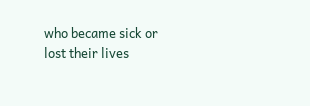who became sick or lost their lives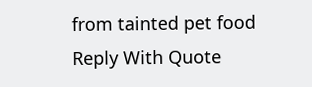from tainted pet food
Reply With Quote